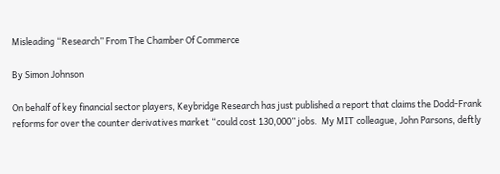Misleading “Research” From The Chamber Of Commerce

By Simon Johnson

On behalf of key financial sector players, Keybridge Research has just published a report that claims the Dodd-Frank reforms for over the counter derivatives market “could cost 130,000” jobs.  My MIT colleague, John Parsons, deftly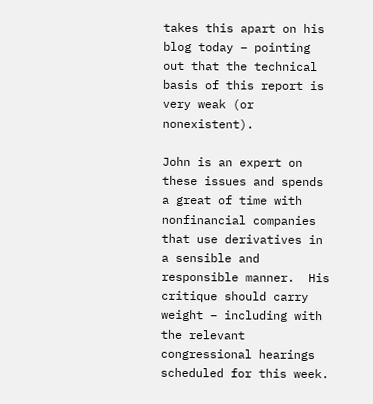takes this apart on his blog today – pointing out that the technical basis of this report is very weak (or nonexistent).

John is an expert on these issues and spends a great of time with nonfinancial companies that use derivatives in a sensible and responsible manner.  His critique should carry weight – including with the relevant congressional hearings scheduled for this week.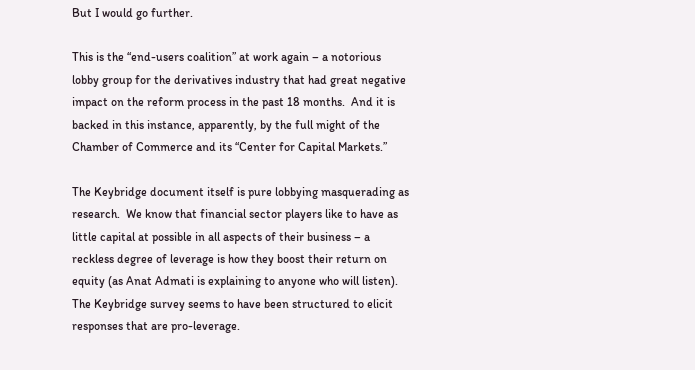But I would go further.

This is the “end-users coalition” at work again – a notorious lobby group for the derivatives industry that had great negative impact on the reform process in the past 18 months.  And it is backed in this instance, apparently, by the full might of the Chamber of Commerce and its “Center for Capital Markets.”

The Keybridge document itself is pure lobbying masquerading as research.  We know that financial sector players like to have as little capital at possible in all aspects of their business – a reckless degree of leverage is how they boost their return on equity (as Anat Admati is explaining to anyone who will listen).  The Keybridge survey seems to have been structured to elicit responses that are pro-leverage.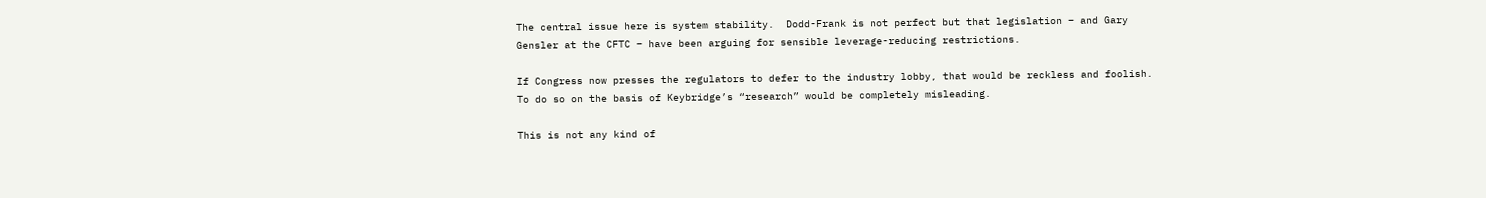The central issue here is system stability.  Dodd-Frank is not perfect but that legislation – and Gary Gensler at the CFTC – have been arguing for sensible leverage-reducing restrictions.

If Congress now presses the regulators to defer to the industry lobby, that would be reckless and foolish.  To do so on the basis of Keybridge’s “research” would be completely misleading.

This is not any kind of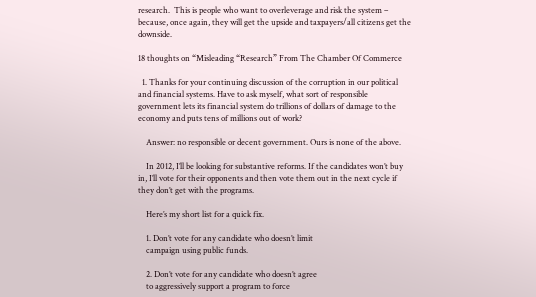research.  This is people who want to overleverage and risk the system – because, once again, they will get the upside and taxpayers/all citizens get the downside.

18 thoughts on “Misleading “Research” From The Chamber Of Commerce

  1. Thanks for your continuing discussion of the corruption in our political and financial systems. Have to ask myself, what sort of responsible government lets its financial system do trillions of dollars of damage to the economy and puts tens of millions out of work?

    Answer: no responsible or decent government. Ours is none of the above.

    In 2012, I’ll be looking for substantive reforms. If the candidates won’t buy in, I’ll vote for their opponents and then vote them out in the next cycle if they don’t get with the programs.

    Here’s my short list for a quick fix.

    1. Don’t vote for any candidate who doesn’t limit
    campaign using public funds.

    2. Don’t vote for any candidate who doesn’t agree
    to aggressively support a program to force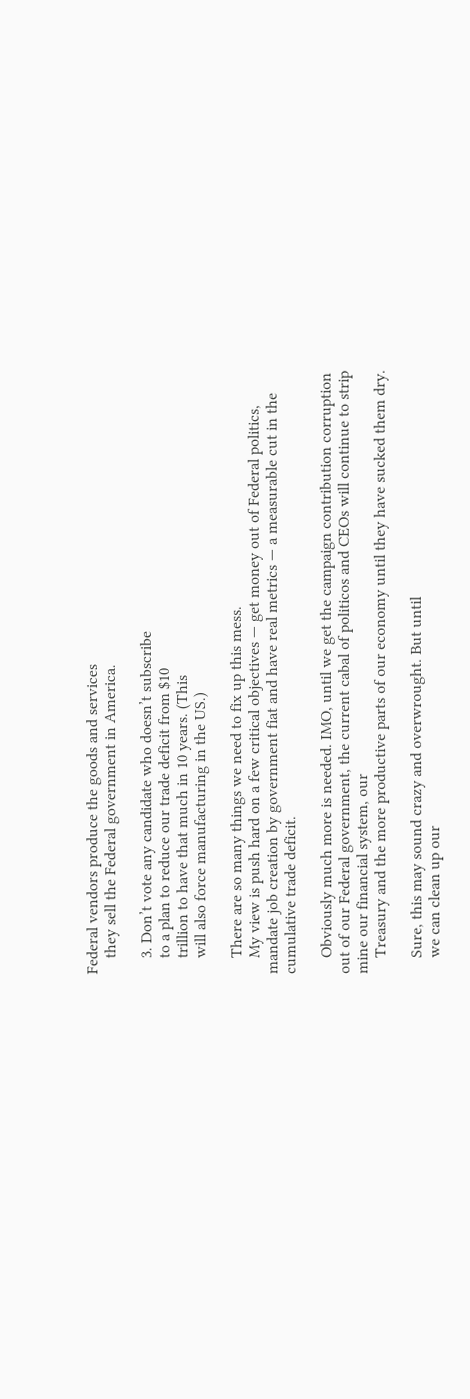Federal vendors produce the goods and services
    they sell the Federal government in America.

    3. Don’t vote any candidate who doesn’t subscribe
    to a plan to reduce our trade deficit from $10
    trillion to have that much in 10 years. (This
    will also force manufacturing in the US.)

    There are so many things we need to fix up this mess.
    My view is push hard on a few critical objectives — get money out of Federal politics, mandate job creation by government fiat and have real metrics — a measurable cut in the cumulative trade deficit.

    Obviously much more is needed. IMO, until we get the campaign contribution corruption out of our Federal government, the current cabal of politicos and CEOs will continue to strip mine our financial system, our
    Treasury and the more productive parts of our economy until they have sucked them dry.

    Sure, this may sound crazy and overwrought. But until
    we can clean up our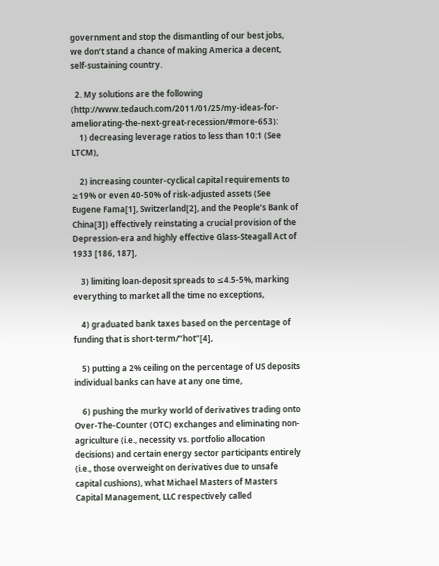government and stop the dismantling of our best jobs, we don’t stand a chance of making America a decent, self-sustaining country.

  2. My solutions are the following (http://www.tedauch.com/2011/01/25/my-ideas-for-ameliorating-the-next-great-recession/#more-653):
    1) decreasing leverage ratios to less than 10:1 (See LTCM),

    2) increasing counter-cyclical capital requirements to ≥19% or even 40-50% of risk-adjusted assets (See Eugene Fama[1], Switzerland[2], and the People’s Bank of China[3]) effectively reinstating a crucial provision of the Depression-era and highly effective Glass-Steagall Act of 1933 [186, 187],

    3) limiting loan-deposit spreads to ≤4.5-5%, marking everything to market all the time no exceptions,

    4) graduated bank taxes based on the percentage of funding that is short-term/”hot”[4],

    5) putting a 2% ceiling on the percentage of US deposits individual banks can have at any one time,

    6) pushing the murky world of derivatives trading onto Over-The-Counter (OTC) exchanges and eliminating non-agriculture (i.e., necessity vs. portfolio allocation decisions) and certain energy sector participants entirely (i.e., those overweight on derivatives due to unsafe capital cushions), what Michael Masters of Masters Capital Management, LLC respectively called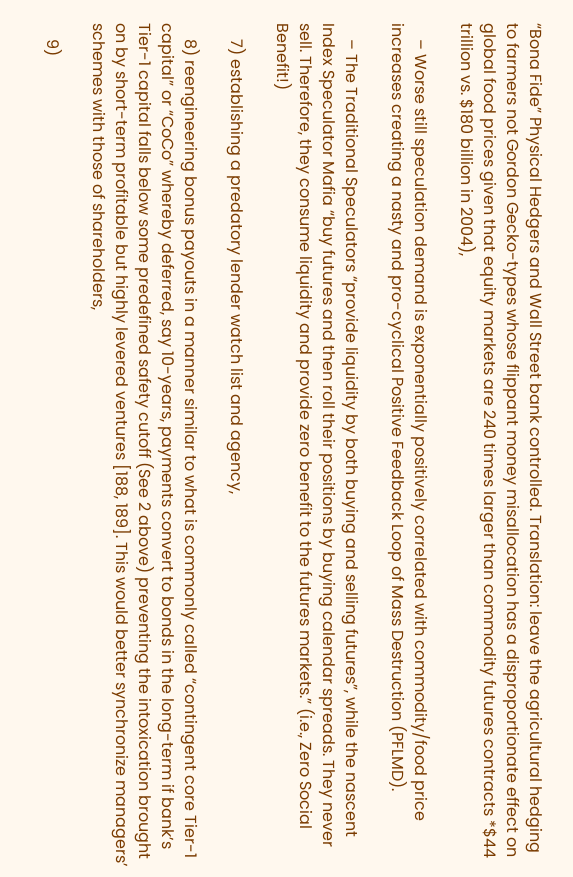“Bona Fide” Physical Hedgers and Wall Street bank controlled. Translation: leave the agricultural hedging to farmers not Gordon Gecko-types whose flippant money misallocation has a disproportionate effect on global food prices given that equity markets are 240 times larger than commodity futures contracts *$44 trillion vs. $180 billion in 2004),

    – Worse still speculation demand is exponentially positively correlated with commodity/food price increases creating a nasty and pro-cyclical Positive Feedback Loop of Mass Destruction (PFLMD).

    – The Traditional Speculators “provide liquidity by both buying and selling futures”, while the nascent Index Speculator Mafia “buy futures and then roll their positions by buying calendar spreads. They never sell. Therefore, they consume liquidity and provide zero benefit to the futures markets.” (i.e., Zero Social Benefit!)

    7) establishing a predatory lender watch list and agency,

    8) reengineering bonus payouts in a manner similar to what is commonly called “contingent core Tier-1 capital” or “CoCo” whereby deferred, say 10-years, payments convert to bonds in the long-term if bank’s Tier-1 capital falls below some predefined safety cutoff (See 2 above) preventing the intoxication brought on by short-term profitable but highly levered ventures [188, 189]. This would better synchronize managers’ schemes with those of shareholders,

    9)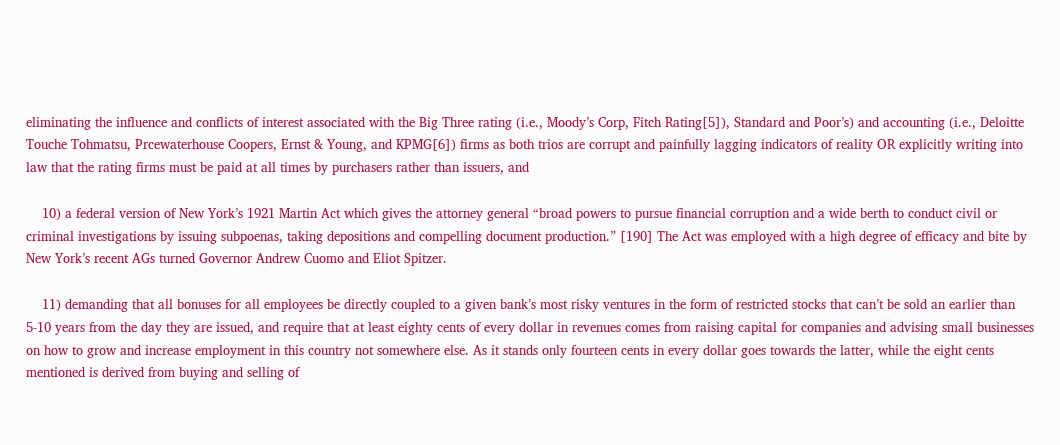eliminating the influence and conflicts of interest associated with the Big Three rating (i.e., Moody’s Corp, Fitch Rating[5]), Standard and Poor’s) and accounting (i.e., Deloitte Touche Tohmatsu, Prcewaterhouse Coopers, Ernst & Young, and KPMG[6]) firms as both trios are corrupt and painfully lagging indicators of reality OR explicitly writing into law that the rating firms must be paid at all times by purchasers rather than issuers, and

    10) a federal version of New York’s 1921 Martin Act which gives the attorney general “broad powers to pursue financial corruption and a wide berth to conduct civil or criminal investigations by issuing subpoenas, taking depositions and compelling document production.” [190] The Act was employed with a high degree of efficacy and bite by New York’s recent AGs turned Governor Andrew Cuomo and Eliot Spitzer.

    11) demanding that all bonuses for all employees be directly coupled to a given bank’s most risky ventures in the form of restricted stocks that can’t be sold an earlier than 5-10 years from the day they are issued, and require that at least eighty cents of every dollar in revenues comes from raising capital for companies and advising small businesses on how to grow and increase employment in this country not somewhere else. As it stands only fourteen cents in every dollar goes towards the latter, while the eight cents mentioned is derived from buying and selling of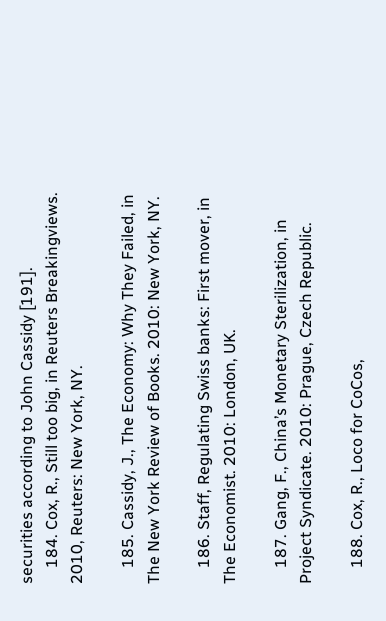securities according to John Cassidy [191].
    184. Cox, R., Still too big, in Reuters Breakingviews. 2010, Reuters: New York, NY.

    185. Cassidy, J., The Economy: Why They Failed, in The New York Review of Books. 2010: New York, NY.

    186. Staff, Regulating Swiss banks: First mover, in The Economist. 2010: London, UK.

    187. Gang, F., China’s Monetary Sterilization, in Project Syndicate. 2010: Prague, Czech Republic.

    188. Cox, R., Loco for CoCos,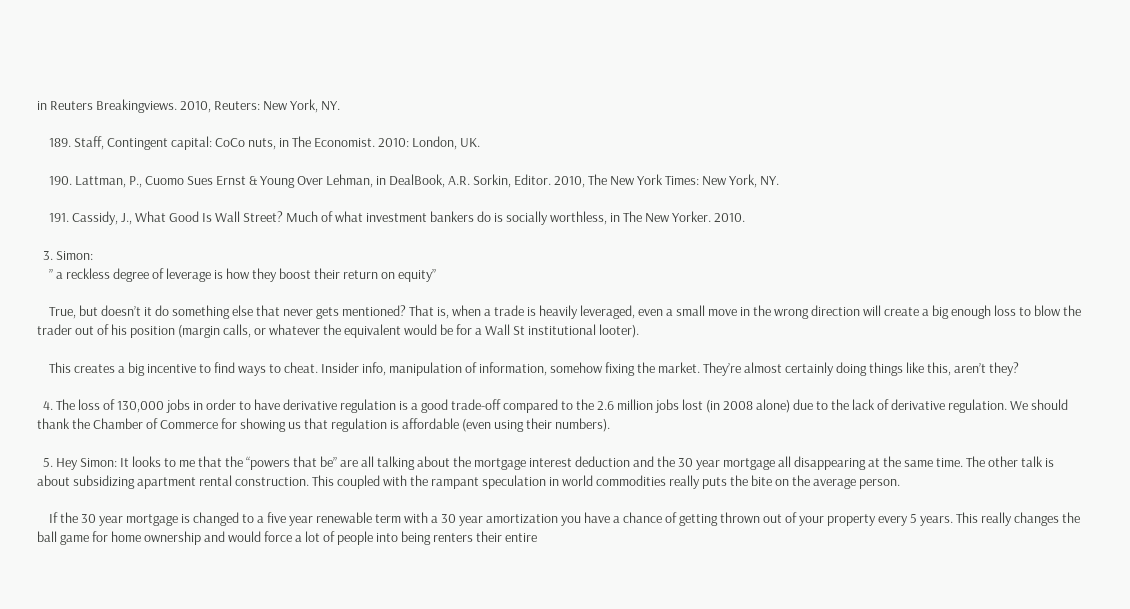in Reuters Breakingviews. 2010, Reuters: New York, NY.

    189. Staff, Contingent capital: CoCo nuts, in The Economist. 2010: London, UK.

    190. Lattman, P., Cuomo Sues Ernst & Young Over Lehman, in DealBook, A.R. Sorkin, Editor. 2010, The New York Times: New York, NY.

    191. Cassidy, J., What Good Is Wall Street? Much of what investment bankers do is socially worthless, in The New Yorker. 2010.

  3. Simon:
    ” a reckless degree of leverage is how they boost their return on equity”

    True, but doesn’t it do something else that never gets mentioned? That is, when a trade is heavily leveraged, even a small move in the wrong direction will create a big enough loss to blow the trader out of his position (margin calls, or whatever the equivalent would be for a Wall St institutional looter).

    This creates a big incentive to find ways to cheat. Insider info, manipulation of information, somehow fixing the market. They’re almost certainly doing things like this, aren’t they?

  4. The loss of 130,000 jobs in order to have derivative regulation is a good trade-off compared to the 2.6 million jobs lost (in 2008 alone) due to the lack of derivative regulation. We should thank the Chamber of Commerce for showing us that regulation is affordable (even using their numbers).

  5. Hey Simon: It looks to me that the “powers that be” are all talking about the mortgage interest deduction and the 30 year mortgage all disappearing at the same time. The other talk is about subsidizing apartment rental construction. This coupled with the rampant speculation in world commodities really puts the bite on the average person.

    If the 30 year mortgage is changed to a five year renewable term with a 30 year amortization you have a chance of getting thrown out of your property every 5 years. This really changes the ball game for home ownership and would force a lot of people into being renters their entire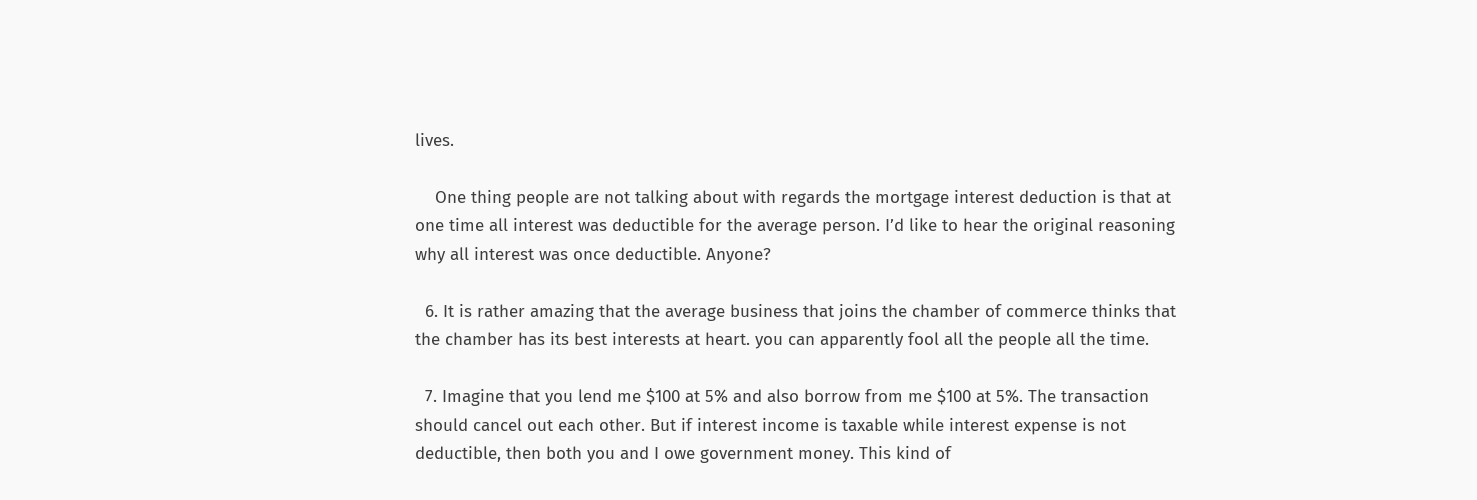lives.

    One thing people are not talking about with regards the mortgage interest deduction is that at one time all interest was deductible for the average person. I’d like to hear the original reasoning why all interest was once deductible. Anyone?

  6. It is rather amazing that the average business that joins the chamber of commerce thinks that the chamber has its best interests at heart. you can apparently fool all the people all the time.

  7. Imagine that you lend me $100 at 5% and also borrow from me $100 at 5%. The transaction should cancel out each other. But if interest income is taxable while interest expense is not deductible, then both you and I owe government money. This kind of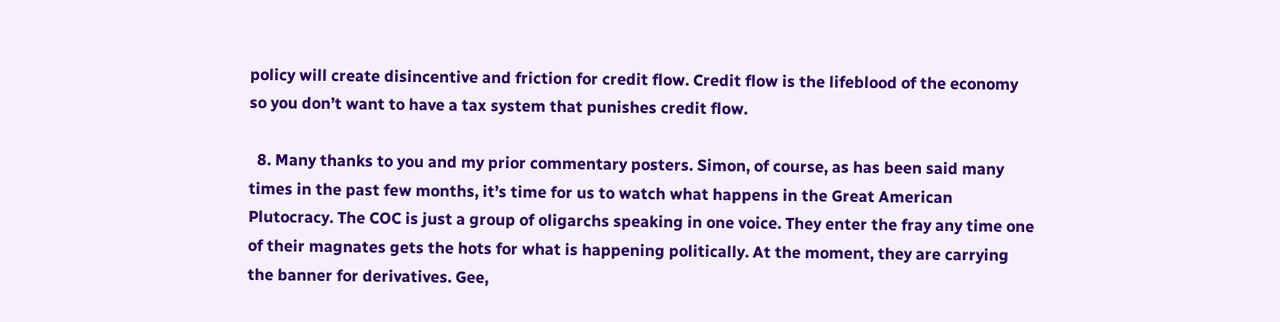policy will create disincentive and friction for credit flow. Credit flow is the lifeblood of the economy so you don’t want to have a tax system that punishes credit flow.

  8. Many thanks to you and my prior commentary posters. Simon, of course, as has been said many times in the past few months, it’s time for us to watch what happens in the Great American Plutocracy. The COC is just a group of oligarchs speaking in one voice. They enter the fray any time one of their magnates gets the hots for what is happening politically. At the moment, they are carrying the banner for derivatives. Gee,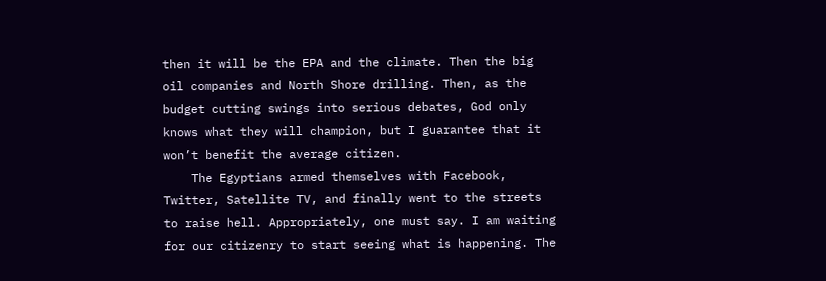then it will be the EPA and the climate. Then the big oil companies and North Shore drilling. Then, as the budget cutting swings into serious debates, God only knows what they will champion, but I guarantee that it won’t benefit the average citizen.
    The Egyptians armed themselves with Facebook, Twitter, Satellite TV, and finally went to the streets to raise hell. Appropriately, one must say. I am waiting for our citizenry to start seeing what is happening. The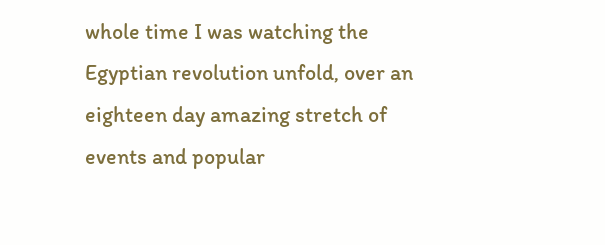whole time I was watching the Egyptian revolution unfold, over an eighteen day amazing stretch of events and popular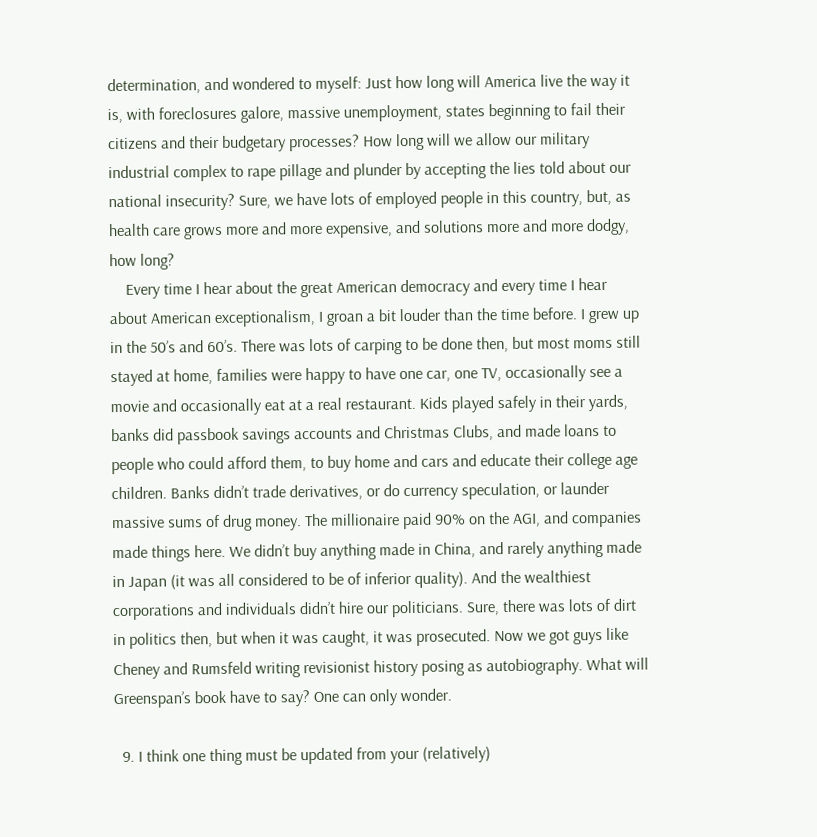determination, and wondered to myself: Just how long will America live the way it is, with foreclosures galore, massive unemployment, states beginning to fail their citizens and their budgetary processes? How long will we allow our military industrial complex to rape pillage and plunder by accepting the lies told about our national insecurity? Sure, we have lots of employed people in this country, but, as health care grows more and more expensive, and solutions more and more dodgy, how long?
    Every time I hear about the great American democracy and every time I hear about American exceptionalism, I groan a bit louder than the time before. I grew up in the 50’s and 60’s. There was lots of carping to be done then, but most moms still stayed at home, families were happy to have one car, one TV, occasionally see a movie and occasionally eat at a real restaurant. Kids played safely in their yards, banks did passbook savings accounts and Christmas Clubs, and made loans to people who could afford them, to buy home and cars and educate their college age children. Banks didn’t trade derivatives, or do currency speculation, or launder massive sums of drug money. The millionaire paid 90% on the AGI, and companies made things here. We didn’t buy anything made in China, and rarely anything made in Japan (it was all considered to be of inferior quality). And the wealthiest corporations and individuals didn’t hire our politicians. Sure, there was lots of dirt in politics then, but when it was caught, it was prosecuted. Now we got guys like Cheney and Rumsfeld writing revisionist history posing as autobiography. What will Greenspan’s book have to say? One can only wonder.

  9. I think one thing must be updated from your (relatively)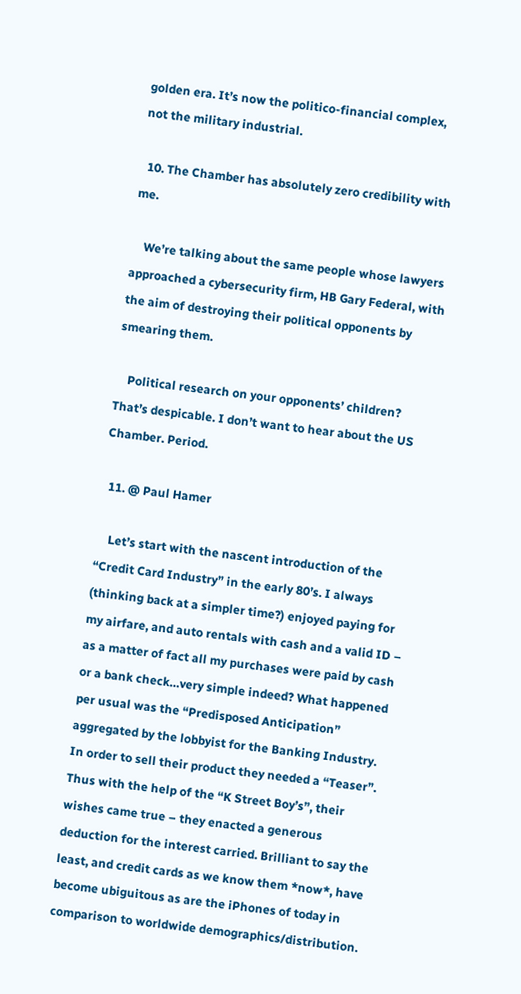golden era. It’s now the politico-financial complex, not the military industrial.

  10. The Chamber has absolutely zero credibility with me.

    We’re talking about the same people whose lawyers approached a cybersecurity firm, HB Gary Federal, with the aim of destroying their political opponents by smearing them.

    Political research on your opponents’ children? That’s despicable. I don’t want to hear about the US Chamber. Period.

  11. @ Paul Hamer

    Let’s start with the nascent introduction of the “Credit Card Industry” in the early 80’s. I always (thinking back at a simpler time?) enjoyed paying for my airfare, and auto rentals with cash and a valid ID – as a matter of fact all my purchases were paid by cash or a bank check…very simple indeed? What happened per usual was the “Predisposed Anticipation” aggregated by the lobbyist for the Banking Industry. In order to sell their product they needed a “Teaser”. Thus with the help of the “K Street Boy’s”, their wishes came true – they enacted a generous deduction for the interest carried. Brilliant to say the least, and credit cards as we know them *now*, have become ubiguitous as are the iPhones of today in comparison to worldwide demographics/distribution.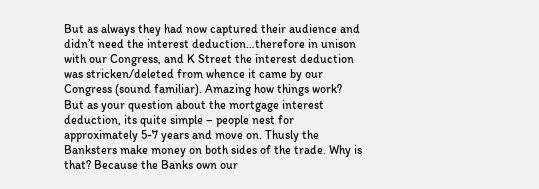But as always they had now captured their audience and didn’t need the interest deduction…therefore in unison with our Congress, and K Street the interest deduction was stricken/deleted from whence it came by our Congress (sound familiar). Amazing how things work? But as your question about the mortgage interest deduction, its quite simple – people nest for approximately 5-7 years and move on. Thusly the Banksters make money on both sides of the trade. Why is that? Because the Banks own our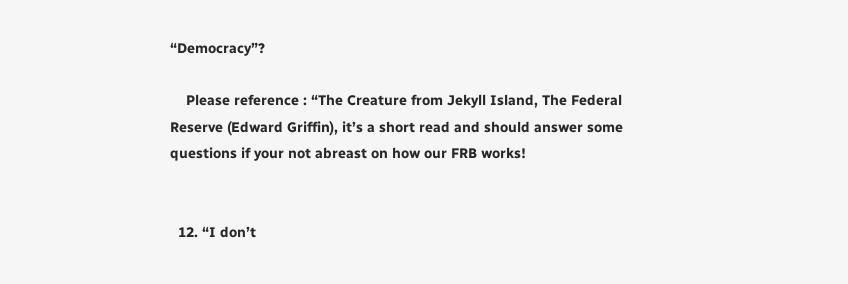“Democracy”?

    Please reference : “The Creature from Jekyll Island, The Federal Reserve (Edward Griffin), it’s a short read and should answer some questions if your not abreast on how our FRB works!


  12. “I don’t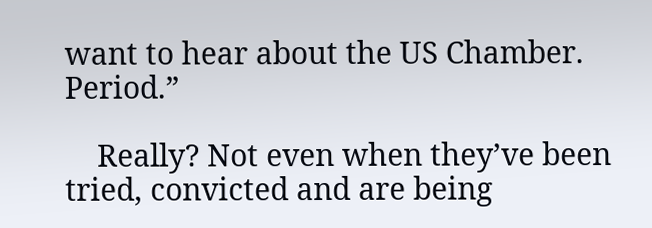want to hear about the US Chamber. Period.”

    Really? Not even when they’ve been tried, convicted and are being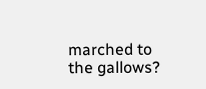marched to the gallows?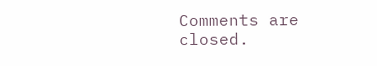Comments are closed.